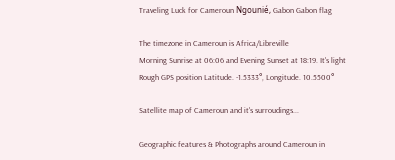Traveling Luck for Cameroun Ngounié, Gabon Gabon flag

The timezone in Cameroun is Africa/Libreville
Morning Sunrise at 06:06 and Evening Sunset at 18:19. It's light
Rough GPS position Latitude. -1.5333°, Longitude. 10.5500°

Satellite map of Cameroun and it's surroudings...

Geographic features & Photographs around Cameroun in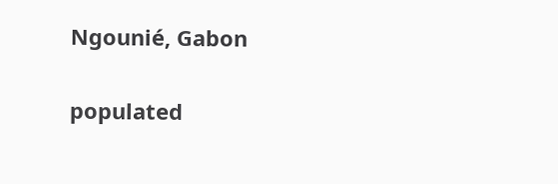Ngounié, Gabon

populated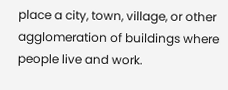place a city, town, village, or other agglomeration of buildings where people live and work.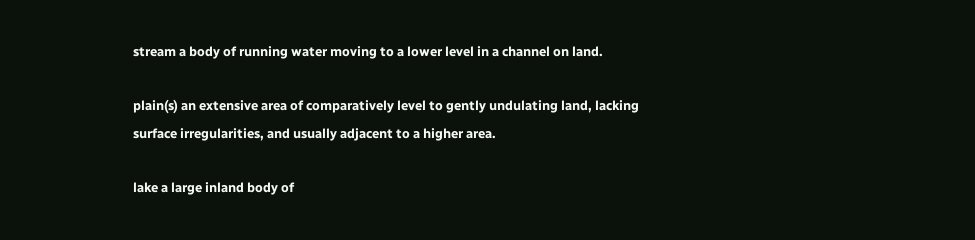stream a body of running water moving to a lower level in a channel on land.

plain(s) an extensive area of comparatively level to gently undulating land, lacking surface irregularities, and usually adjacent to a higher area.

lake a large inland body of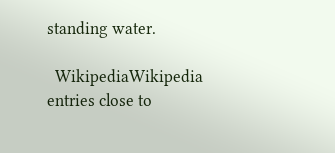standing water.

  WikipediaWikipedia entries close to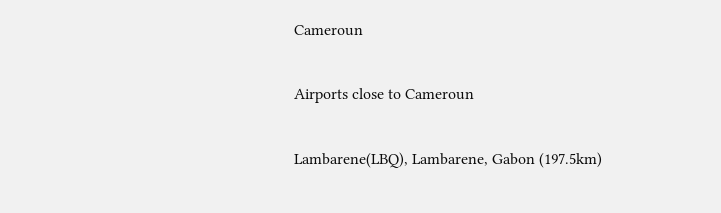Cameroun

Airports close to Cameroun

Lambarene(LBQ), Lambarene, Gabon (197.5km)